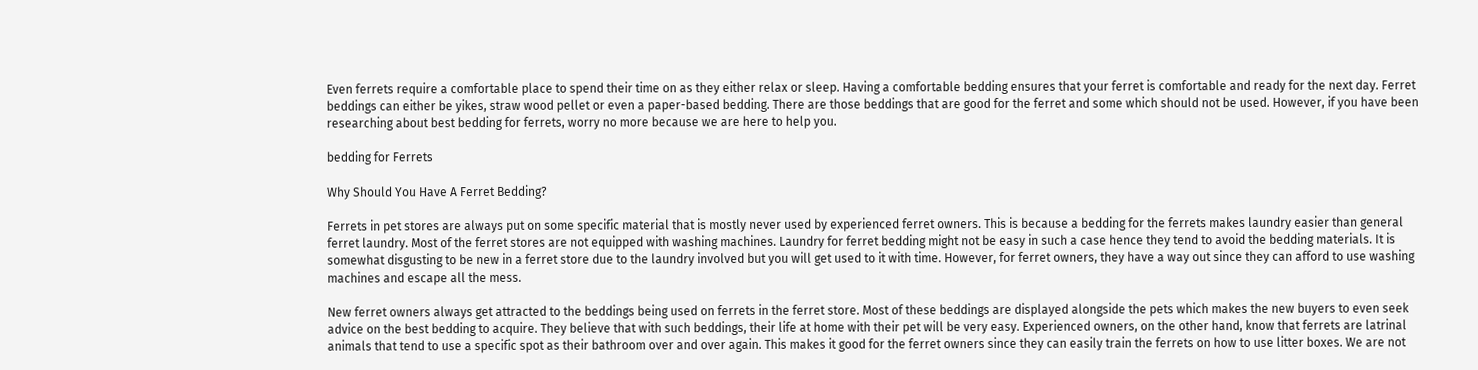Even ferrets require a comfortable place to spend their time on as they either relax or sleep. Having a comfortable bedding ensures that your ferret is comfortable and ready for the next day. Ferret beddings can either be yikes, straw wood pellet or even a paper-based bedding. There are those beddings that are good for the ferret and some which should not be used. However, if you have been researching about best bedding for ferrets, worry no more because we are here to help you.

bedding for Ferrets

Why Should You Have A Ferret Bedding?

Ferrets in pet stores are always put on some specific material that is mostly never used by experienced ferret owners. This is because a bedding for the ferrets makes laundry easier than general ferret laundry. Most of the ferret stores are not equipped with washing machines. Laundry for ferret bedding might not be easy in such a case hence they tend to avoid the bedding materials. It is somewhat disgusting to be new in a ferret store due to the laundry involved but you will get used to it with time. However, for ferret owners, they have a way out since they can afford to use washing machines and escape all the mess.

New ferret owners always get attracted to the beddings being used on ferrets in the ferret store. Most of these beddings are displayed alongside the pets which makes the new buyers to even seek advice on the best bedding to acquire. They believe that with such beddings, their life at home with their pet will be very easy. Experienced owners, on the other hand, know that ferrets are latrinal animals that tend to use a specific spot as their bathroom over and over again. This makes it good for the ferret owners since they can easily train the ferrets on how to use litter boxes. We are not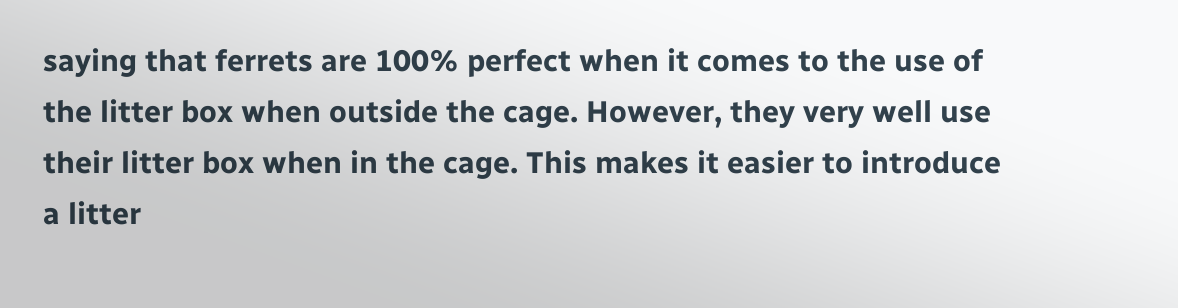saying that ferrets are 100% perfect when it comes to the use of the litter box when outside the cage. However, they very well use their litter box when in the cage. This makes it easier to introduce a litter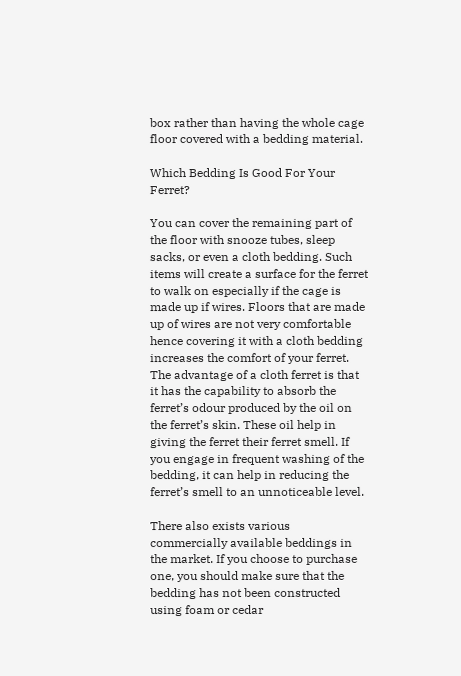box rather than having the whole cage floor covered with a bedding material.

Which Bedding Is Good For Your Ferret?

You can cover the remaining part of the floor with snooze tubes, sleep sacks, or even a cloth bedding. Such items will create a surface for the ferret to walk on especially if the cage is made up if wires. Floors that are made up of wires are not very comfortable hence covering it with a cloth bedding increases the comfort of your ferret. The advantage of a cloth ferret is that it has the capability to absorb the ferret’s odour produced by the oil on the ferret’s skin. These oil help in giving the ferret their ferret smell. If you engage in frequent washing of the bedding, it can help in reducing the ferret’s smell to an unnoticeable level.

There also exists various commercially available beddings in the market. If you choose to purchase one, you should make sure that the bedding has not been constructed using foam or cedar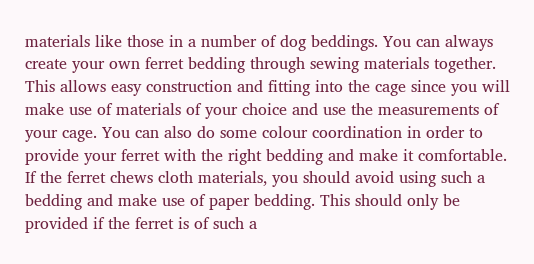materials like those in a number of dog beddings. You can always create your own ferret bedding through sewing materials together. This allows easy construction and fitting into the cage since you will make use of materials of your choice and use the measurements of your cage. You can also do some colour coordination in order to provide your ferret with the right bedding and make it comfortable. If the ferret chews cloth materials, you should avoid using such a bedding and make use of paper bedding. This should only be provided if the ferret is of such a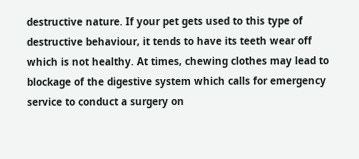destructive nature. If your pet gets used to this type of destructive behaviour, it tends to have its teeth wear off which is not healthy. At times, chewing clothes may lead to blockage of the digestive system which calls for emergency service to conduct a surgery on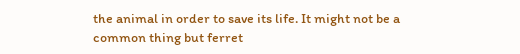the animal in order to save its life. It might not be a common thing but ferret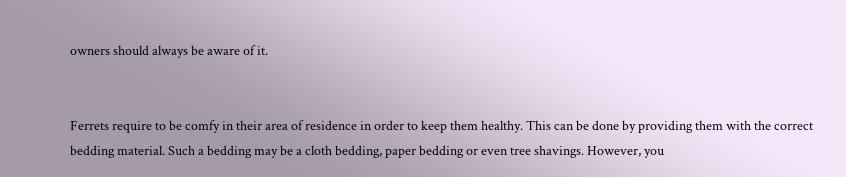owners should always be aware of it.


Ferrets require to be comfy in their area of residence in order to keep them healthy. This can be done by providing them with the correct bedding material. Such a bedding may be a cloth bedding, paper bedding or even tree shavings. However, you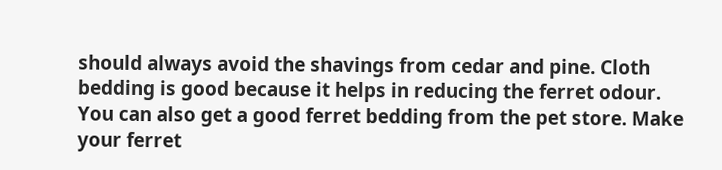should always avoid the shavings from cedar and pine. Cloth bedding is good because it helps in reducing the ferret odour. You can also get a good ferret bedding from the pet store. Make your ferret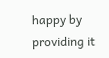happy by providing it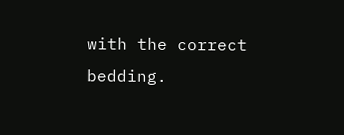with the correct bedding.